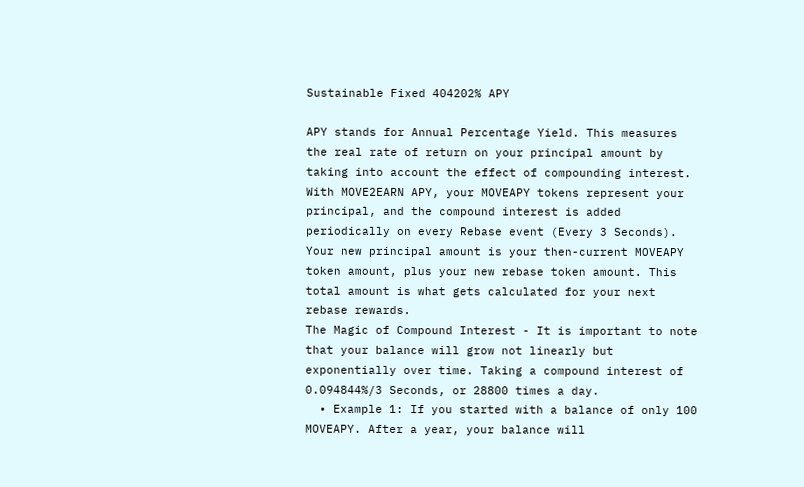Sustainable Fixed 404202% APY

APY stands for Annual Percentage Yield. This measures the real rate of return on your principal amount by taking into account the effect of compounding interest. With MOVE2EARN APY, your MOVEAPY tokens represent your principal, and the compound interest is added periodically on every Rebase event (Every 3 Seconds).
Your new principal amount is your then-current MOVEAPY token amount, plus your new rebase token amount. This total amount is what gets calculated for your next rebase rewards.
The Magic of Compound Interest - It is important to note that your balance will grow not linearly but exponentially over time. Taking a compound interest of 0.094844%/3 Seconds, or 28800 times a day.
  • Example 1: If you started with a balance of only 100 MOVEAPY. After a year, your balance will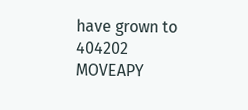have grown to 404202 MOVEAPY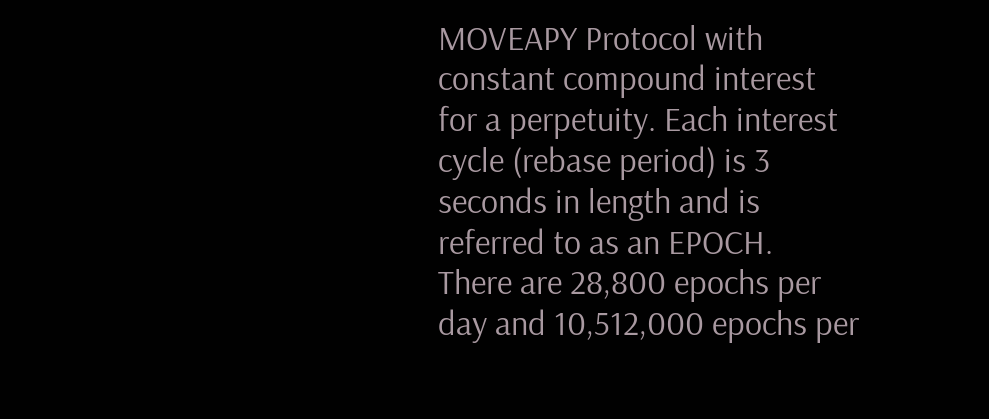MOVEAPY Protocol with constant compound interest for a perpetuity. Each interest cycle (rebase period) is 3 seconds in length and is referred to as an EPOCH.
There are 28,800 epochs per day and 10,512,000 epochs per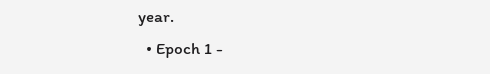year.
  • Epoch 1 -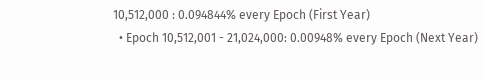10,512,000 : 0.094844% every Epoch (First Year)
  • Epoch 10,512,001 - 21,024,000: 0.00948% every Epoch (Next Year)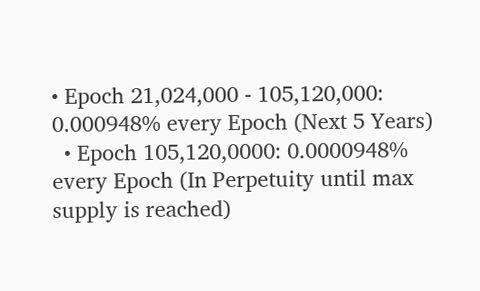• Epoch 21,024,000 - 105,120,000: 0.000948% every Epoch (Next 5 Years)
  • Epoch 105,120,0000: 0.0000948% every Epoch (In Perpetuity until max supply is reached)